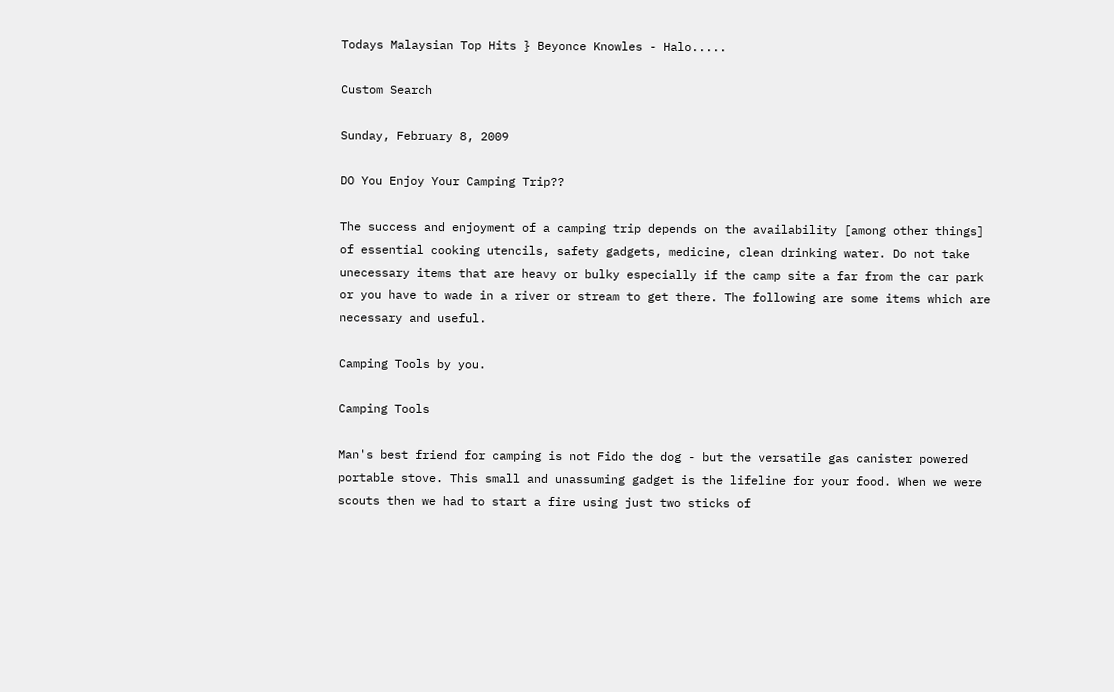Todays Malaysian Top Hits } Beyonce Knowles - Halo.....

Custom Search

Sunday, February 8, 2009

DO You Enjoy Your Camping Trip??

The success and enjoyment of a camping trip depends on the availability [among other things] of essential cooking utencils, safety gadgets, medicine, clean drinking water. Do not take unecessary items that are heavy or bulky especially if the camp site a far from the car park or you have to wade in a river or stream to get there. The following are some items which are necessary and useful.

Camping Tools by you.

Camping Tools

Man's best friend for camping is not Fido the dog - but the versatile gas canister powered portable stove. This small and unassuming gadget is the lifeline for your food. When we were scouts then we had to start a fire using just two sticks of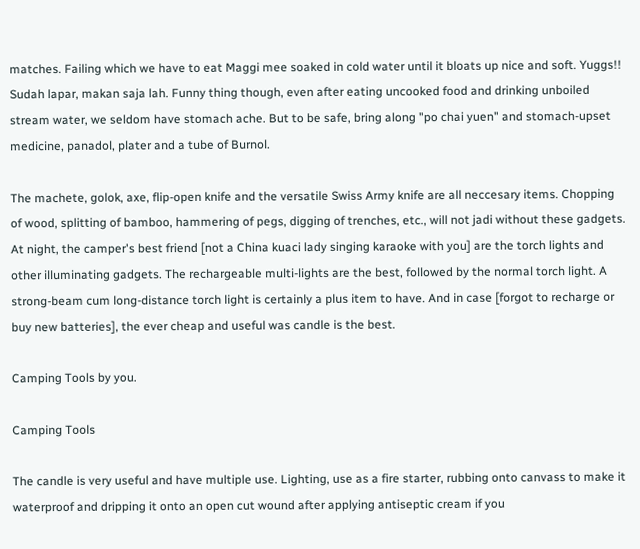matches. Failing which we have to eat Maggi mee soaked in cold water until it bloats up nice and soft. Yuggs!! Sudah lapar, makan saja lah. Funny thing though, even after eating uncooked food and drinking unboiled stream water, we seldom have stomach ache. But to be safe, bring along "po chai yuen" and stomach-upset medicine, panadol, plater and a tube of Burnol.

The machete, golok, axe, flip-open knife and the versatile Swiss Army knife are all neccesary items. Chopping of wood, splitting of bamboo, hammering of pegs, digging of trenches, etc., will not jadi without these gadgets. At night, the camper's best friend [not a China kuaci lady singing karaoke with you] are the torch lights and other illuminating gadgets. The rechargeable multi-lights are the best, followed by the normal torch light. A strong-beam cum long-distance torch light is certainly a plus item to have. And in case [forgot to recharge or buy new batteries], the ever cheap and useful was candle is the best.

Camping Tools by you.

Camping Tools

The candle is very useful and have multiple use. Lighting, use as a fire starter, rubbing onto canvass to make it waterproof and dripping it onto an open cut wound after applying antiseptic cream if you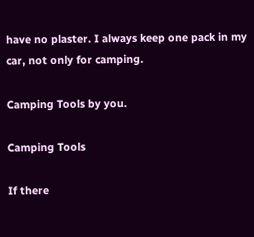have no plaster. I always keep one pack in my car, not only for camping.

Camping Tools by you.

Camping Tools

If there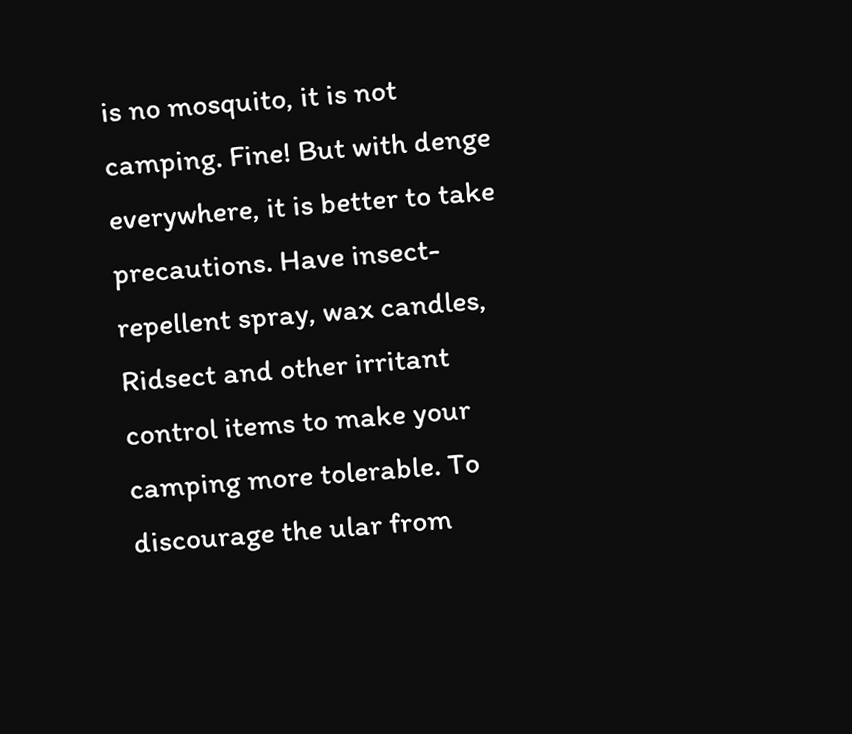is no mosquito, it is not camping. Fine! But with denge everywhere, it is better to take precautions. Have insect-repellent spray, wax candles, Ridsect and other irritant control items to make your camping more tolerable. To discourage the ular from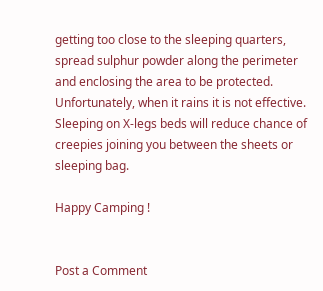getting too close to the sleeping quarters, spread sulphur powder along the perimeter and enclosing the area to be protected. Unfortunately, when it rains it is not effective. Sleeping on X-legs beds will reduce chance of creepies joining you between the sheets or sleeping bag.

Happy Camping !


Post a Comment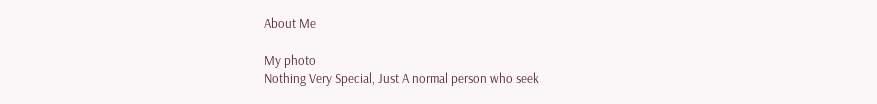About Me

My photo
Nothing Very Special, Just A normal person who seek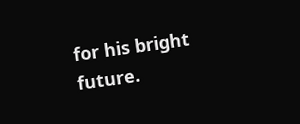for his bright future.